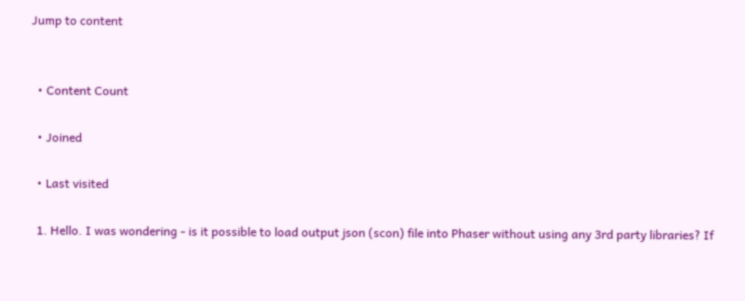Jump to content


  • Content Count

  • Joined

  • Last visited

  1. Hello. I was wondering - is it possible to load output json (scon) file into Phaser without using any 3rd party libraries? If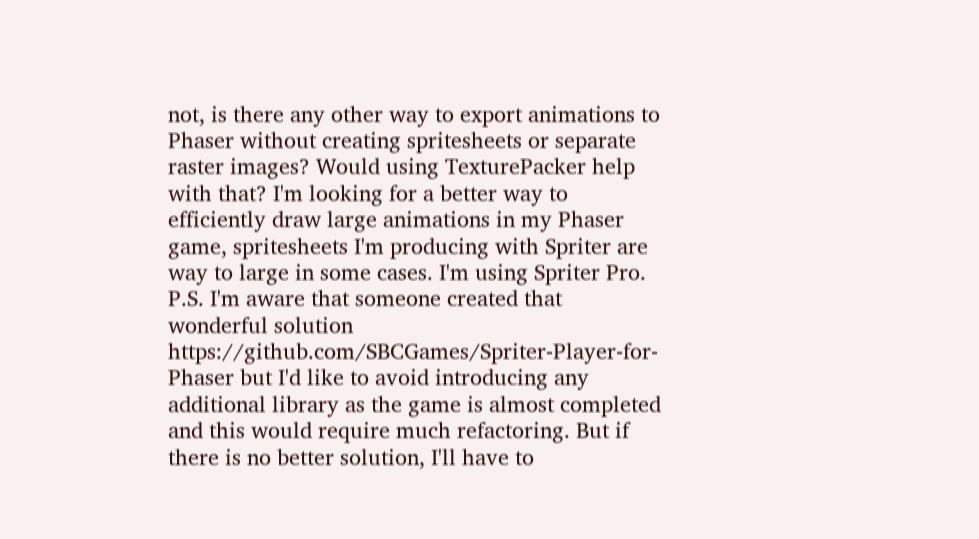not, is there any other way to export animations to Phaser without creating spritesheets or separate raster images? Would using TexturePacker help with that? I'm looking for a better way to efficiently draw large animations in my Phaser game, spritesheets I'm producing with Spriter are way to large in some cases. I'm using Spriter Pro. P.S. I'm aware that someone created that wonderful solution https://github.com/SBCGames/Spriter-Player-for-Phaser but I'd like to avoid introducing any additional library as the game is almost completed and this would require much refactoring. But if there is no better solution, I'll have to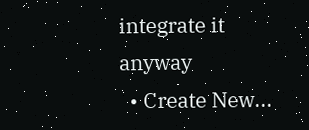integrate it anyway
  • Create New...